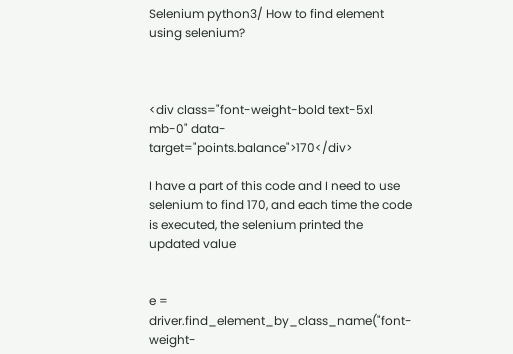Selenium python3/ How to find element using selenium?



<div class="font-weight-bold text-5xl mb-0" data-target="points.balance">170</div>

I have a part of this code and I need to use selenium to find 170, and each time the code is executed, the selenium printed the updated value


e = driver.find_element_by_class_name("font-weight-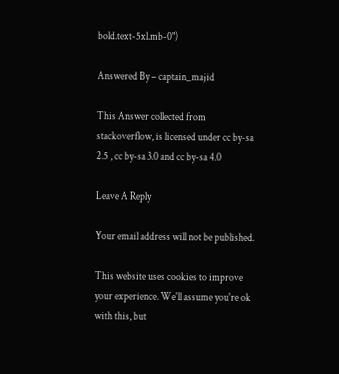bold.text-5xl.mb-0")

Answered By – captain_majid

This Answer collected from stackoverflow, is licensed under cc by-sa 2.5 , cc by-sa 3.0 and cc by-sa 4.0

Leave A Reply

Your email address will not be published.

This website uses cookies to improve your experience. We'll assume you're ok with this, but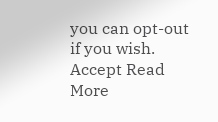you can opt-out if you wish. Accept Read More